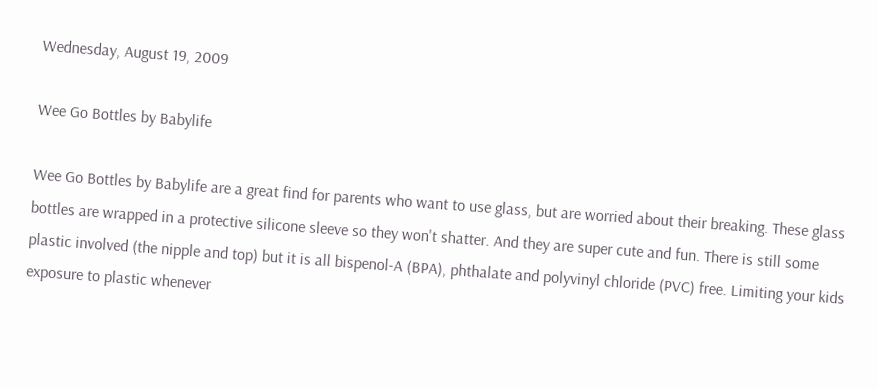Wednesday, August 19, 2009

Wee Go Bottles by Babylife

Wee Go Bottles by Babylife are a great find for parents who want to use glass, but are worried about their breaking. These glass bottles are wrapped in a protective silicone sleeve so they won't shatter. And they are super cute and fun. There is still some plastic involved (the nipple and top) but it is all bispenol-A (BPA), phthalate and polyvinyl chloride (PVC) free. Limiting your kids exposure to plastic whenever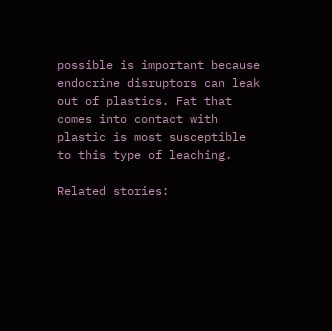possible is important because endocrine disruptors can leak out of plastics. Fat that comes into contact with plastic is most susceptible to this type of leaching.

Related stories: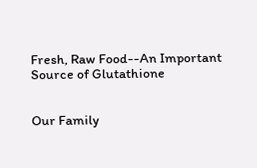Fresh, Raw Food--An Important Source of Glutathione


Our Family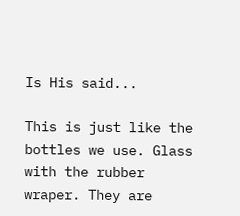Is His said...

This is just like the bottles we use. Glass with the rubber wraper. They are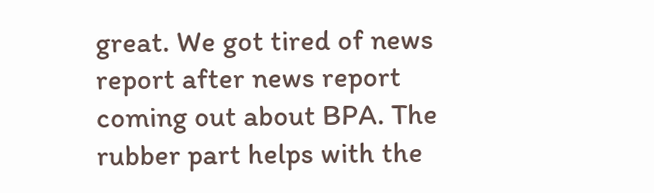great. We got tired of news report after news report coming out about BPA. The rubber part helps with the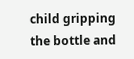child gripping the bottle and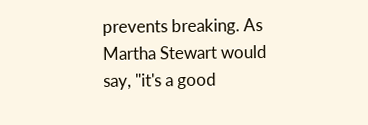prevents breaking. As Martha Stewart would say, "it's a good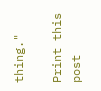thing."

Print this post